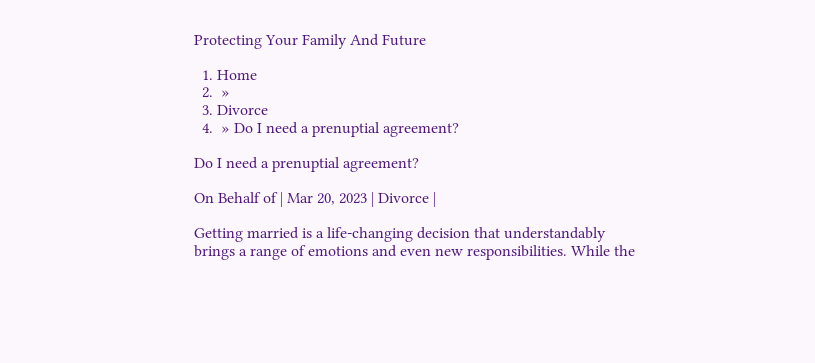Protecting Your Family And Future

  1. Home
  2.  »
  3. Divorce
  4.  » Do I need a prenuptial agreement?

Do I need a prenuptial agreement?

On Behalf of | Mar 20, 2023 | Divorce |

Getting married is a life-changing decision that understandably brings a range of emotions and even new responsibilities. While the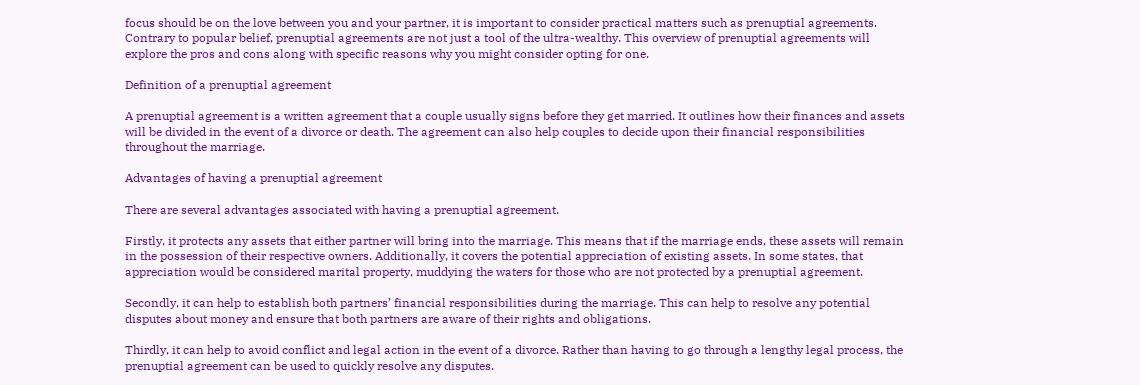focus should be on the love between you and your partner, it is important to consider practical matters such as prenuptial agreements. Contrary to popular belief, prenuptial agreements are not just a tool of the ultra-wealthy. This overview of prenuptial agreements will explore the pros and cons along with specific reasons why you might consider opting for one.

Definition of a prenuptial agreement

A prenuptial agreement is a written agreement that a couple usually signs before they get married. It outlines how their finances and assets will be divided in the event of a divorce or death. The agreement can also help couples to decide upon their financial responsibilities throughout the marriage.

Advantages of having a prenuptial agreement

There are several advantages associated with having a prenuptial agreement.

Firstly, it protects any assets that either partner will bring into the marriage. This means that if the marriage ends, these assets will remain in the possession of their respective owners. Additionally, it covers the potential appreciation of existing assets. In some states, that appreciation would be considered marital property, muddying the waters for those who are not protected by a prenuptial agreement.

Secondly, it can help to establish both partners’ financial responsibilities during the marriage. This can help to resolve any potential disputes about money and ensure that both partners are aware of their rights and obligations.

Thirdly, it can help to avoid conflict and legal action in the event of a divorce. Rather than having to go through a lengthy legal process, the prenuptial agreement can be used to quickly resolve any disputes.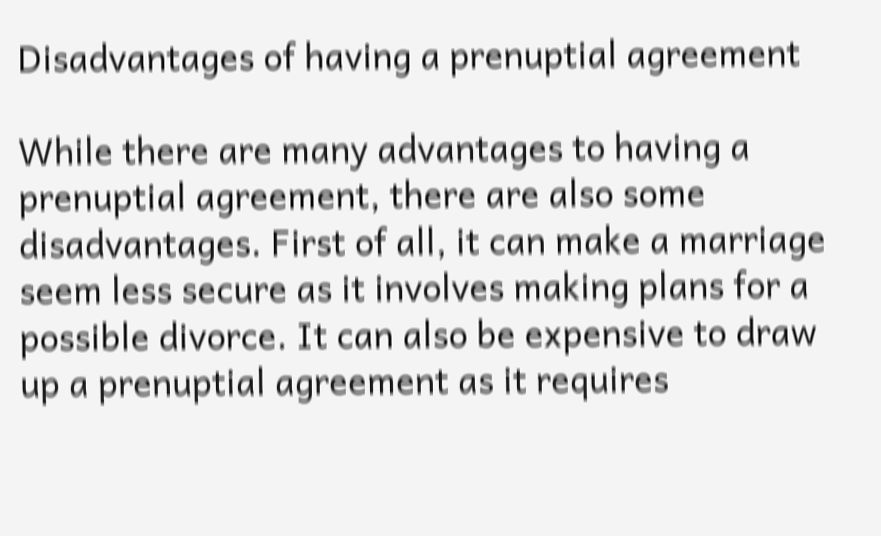Disadvantages of having a prenuptial agreement

While there are many advantages to having a prenuptial agreement, there are also some disadvantages. First of all, it can make a marriage seem less secure as it involves making plans for a possible divorce. It can also be expensive to draw up a prenuptial agreement as it requires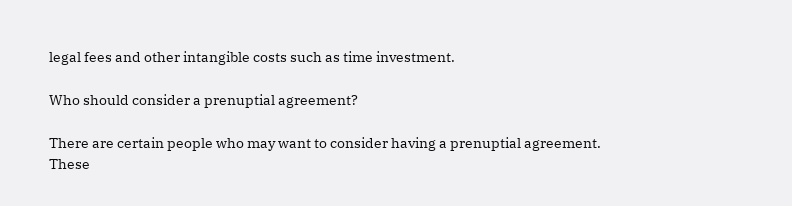legal fees and other intangible costs such as time investment.

Who should consider a prenuptial agreement?

There are certain people who may want to consider having a prenuptial agreement. These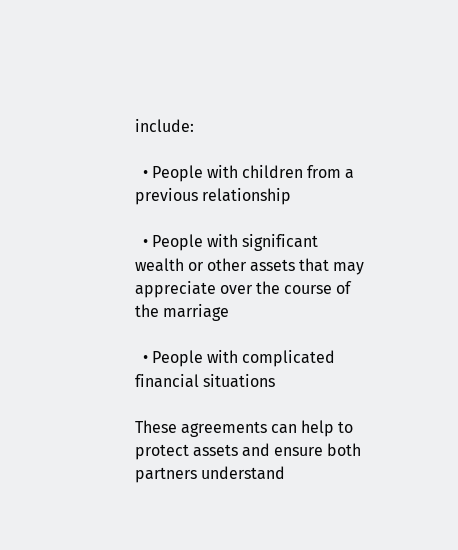include:

  • People with children from a previous relationship

  • People with significant wealth or other assets that may appreciate over the course of the marriage

  • People with complicated financial situations

These agreements can help to protect assets and ensure both partners understand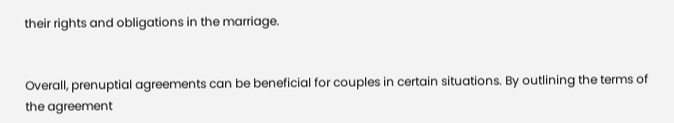their rights and obligations in the marriage.


Overall, prenuptial agreements can be beneficial for couples in certain situations. By outlining the terms of the agreement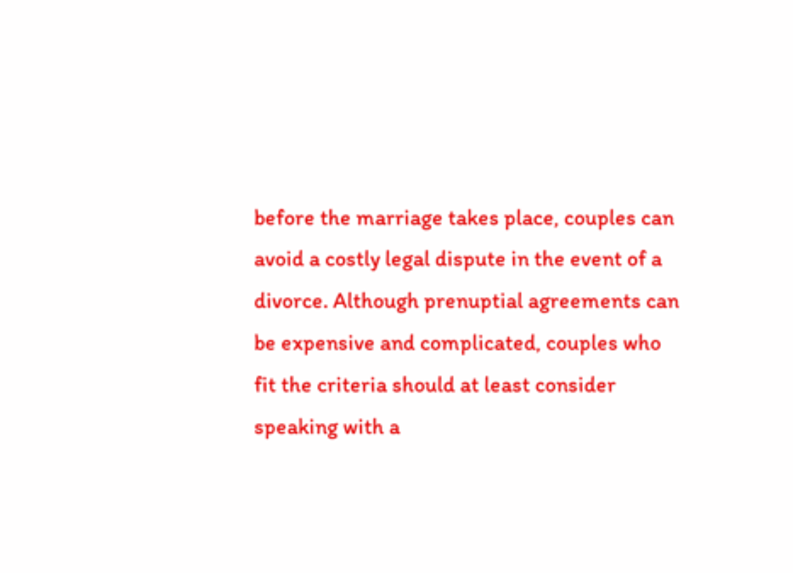before the marriage takes place, couples can avoid a costly legal dispute in the event of a divorce. Although prenuptial agreements can be expensive and complicated, couples who fit the criteria should at least consider speaking with a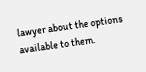lawyer about the options available to them.